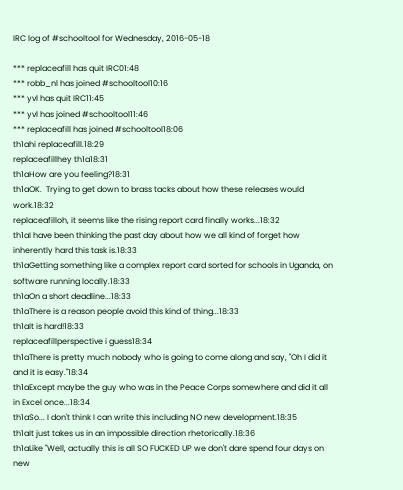IRC log of #schooltool for Wednesday, 2016-05-18

*** replaceafill has quit IRC01:48
*** robb_nl has joined #schooltool10:16
*** yvl has quit IRC11:45
*** yvl has joined #schooltool11:46
*** replaceafill has joined #schooltool18:06
th1ahi replaceafill.18:29
replaceafillhey th1a18:31
th1aHow are you feeling?18:31
th1aOK.  Trying to get down to brass tacks about how these releases would work.18:32
replaceafilloh, it seems like the rising report card finally works...18:32
th1aI have been thinking the past day about how we all kind of forget how inherently hard this task is.18:33
th1aGetting something like a complex report card sorted for schools in Uganda, on software running locally.18:33
th1aOn a short deadline...18:33
th1aThere is a reason people avoid this kind of thing...18:33
th1aIt is hard!18:33
replaceafillperspective i guess18:34
th1aThere is pretty much nobody who is going to come along and say, "Oh I did it and it is easy."18:34
th1aExcept maybe the guy who was in the Peace Corps somewhere and did it all in Excel once...18:34
th1aSo... I don't think I can write this including NO new development.18:35
th1aIt just takes us in an impossible direction rhetorically.18:36
th1aLike "Well, actually this is all SO FUCKED UP we don't dare spend four days on new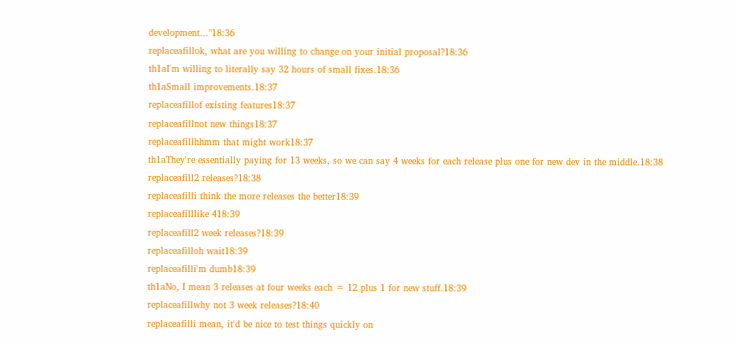development..."18:36
replaceafillok, what are you willing to change on your initial proposal?18:36
th1aI'm willing to literally say 32 hours of small fixes.18:36
th1aSmall improvements.18:37
replaceafillof existing features18:37
replaceafillnot new things18:37
replaceafillhhmm that might work18:37
th1aThey're essentially paying for 13 weeks, so we can say 4 weeks for each release plus one for new dev in the middle.18:38
replaceafill2 releases?18:38
replaceafilli think the more releases the better18:39
replaceafilllike 418:39
replaceafill2 week releases?18:39
replaceafilloh wait18:39
replaceafilli'm dumb18:39
th1aNo, I mean 3 releases at four weeks each = 12 plus 1 for new stuff.18:39
replaceafillwhy not 3 week releases?18:40
replaceafilli mean, it'd be nice to test things quickly on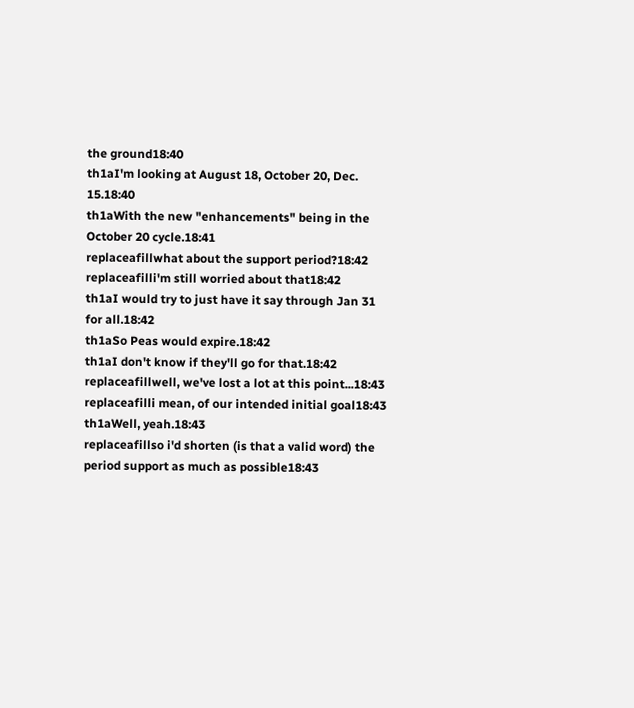the ground18:40
th1aI'm looking at August 18, October 20, Dec. 15.18:40
th1aWith the new "enhancements" being in the October 20 cycle.18:41
replaceafillwhat about the support period?18:42
replaceafilli'm still worried about that18:42
th1aI would try to just have it say through Jan 31 for all.18:42
th1aSo Peas would expire.18:42
th1aI don't know if they'll go for that.18:42
replaceafillwell, we've lost a lot at this point...18:43
replaceafilli mean, of our intended initial goal18:43
th1aWell, yeah.18:43
replaceafillso i'd shorten (is that a valid word) the period support as much as possible18:43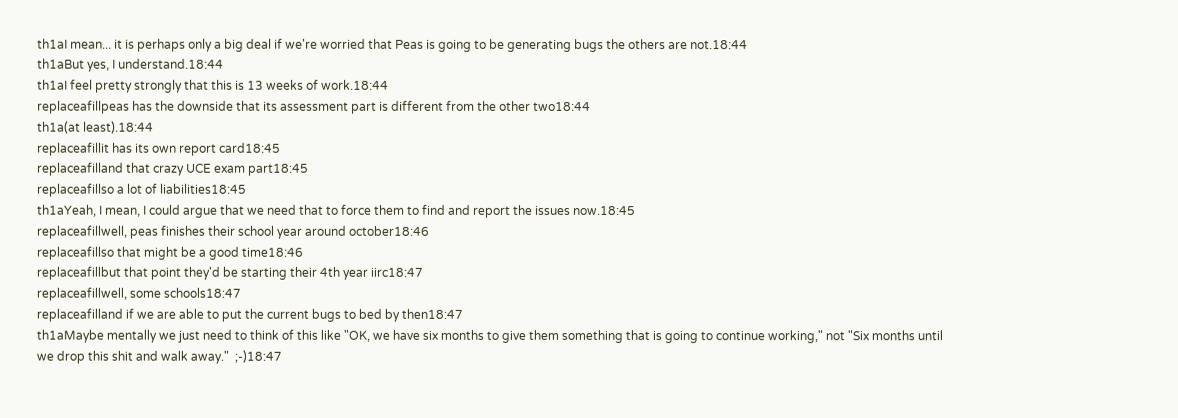th1aI mean... it is perhaps only a big deal if we're worried that Peas is going to be generating bugs the others are not.18:44
th1aBut yes, I understand.18:44
th1aI feel pretty strongly that this is 13 weeks of work.18:44
replaceafillpeas has the downside that its assessment part is different from the other two18:44
th1a(at least).18:44
replaceafillit has its own report card18:45
replaceafilland that crazy UCE exam part18:45
replaceafillso a lot of liabilities18:45
th1aYeah, I mean, I could argue that we need that to force them to find and report the issues now.18:45
replaceafillwell, peas finishes their school year around october18:46
replaceafillso that might be a good time18:46
replaceafillbut that point they'd be starting their 4th year iirc18:47
replaceafillwell, some schools18:47
replaceafilland if we are able to put the current bugs to bed by then18:47
th1aMaybe mentally we just need to think of this like "OK, we have six months to give them something that is going to continue working," not "Six months until we drop this shit and walk away."  ;-)18:47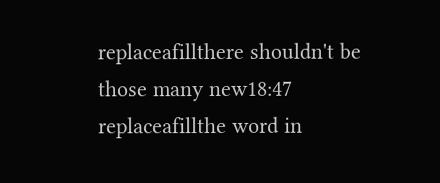replaceafillthere shouldn't be those many new18:47
replaceafillthe word in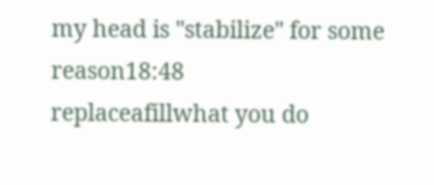my head is "stabilize" for some reason18:48
replaceafillwhat you do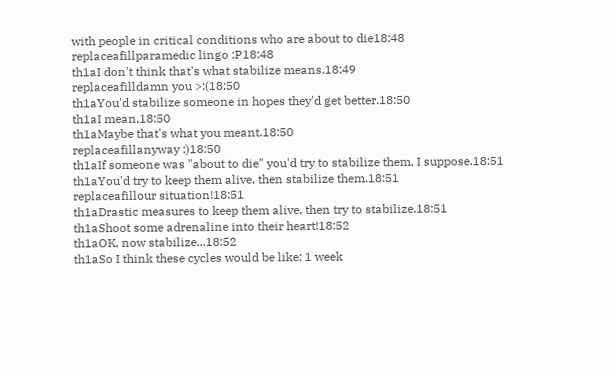with people in critical conditions who are about to die18:48
replaceafillparamedic lingo :P18:48
th1aI don't think that's what stabilize means.18:49
replaceafilldamn you >:(18:50
th1aYou'd stabilize someone in hopes they'd get better.18:50
th1aI mean,18:50
th1aMaybe that's what you meant.18:50
replaceafillanyway :)18:50
th1aIf someone was "about to die" you'd try to stabilize them, I suppose.18:51
th1aYou'd try to keep them alive, then stabilize them.18:51
replaceafillour situation!18:51
th1aDrastic measures to keep them alive, then try to stabilize.18:51
th1aShoot some adrenaline into their heart!18:52
th1aOK, now stabilize...18:52
th1aSo I think these cycles would be like: 1 week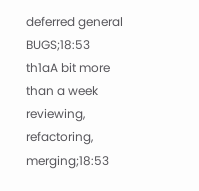deferred general BUGS;18:53
th1aA bit more than a week reviewing, refactoring, merging;18:53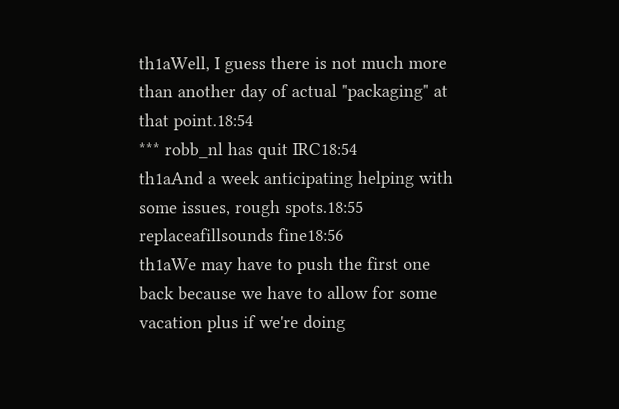th1aWell, I guess there is not much more than another day of actual "packaging" at that point.18:54
*** robb_nl has quit IRC18:54
th1aAnd a week anticipating helping with some issues, rough spots.18:55
replaceafillsounds fine18:56
th1aWe may have to push the first one back because we have to allow for some vacation plus if we're doing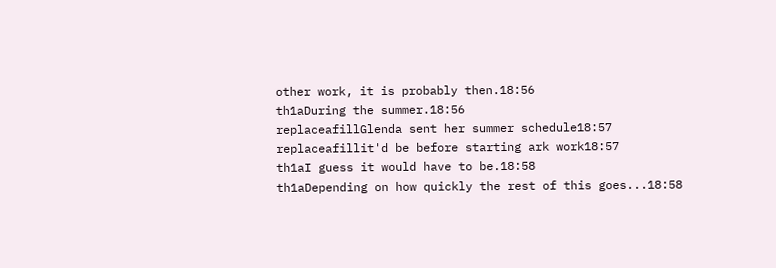other work, it is probably then.18:56
th1aDuring the summer.18:56
replaceafillGlenda sent her summer schedule18:57
replaceafillit'd be before starting ark work18:57
th1aI guess it would have to be.18:58
th1aDepending on how quickly the rest of this goes...18:58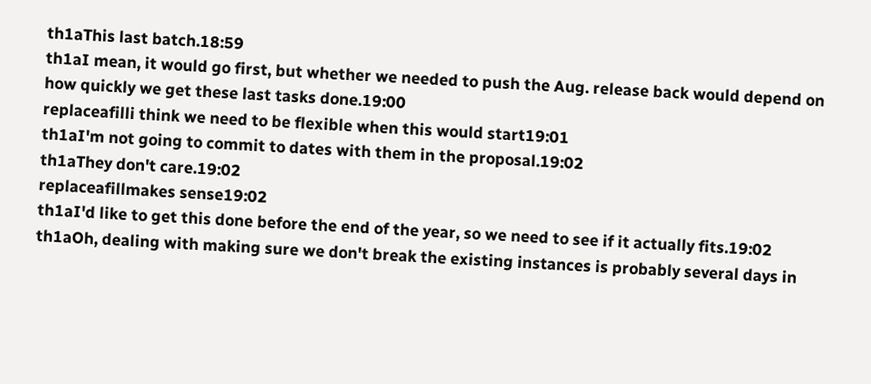th1aThis last batch.18:59
th1aI mean, it would go first, but whether we needed to push the Aug. release back would depend on how quickly we get these last tasks done.19:00
replaceafilli think we need to be flexible when this would start19:01
th1aI'm not going to commit to dates with them in the proposal.19:02
th1aThey don't care.19:02
replaceafillmakes sense19:02
th1aI'd like to get this done before the end of the year, so we need to see if it actually fits.19:02
th1aOh, dealing with making sure we don't break the existing instances is probably several days in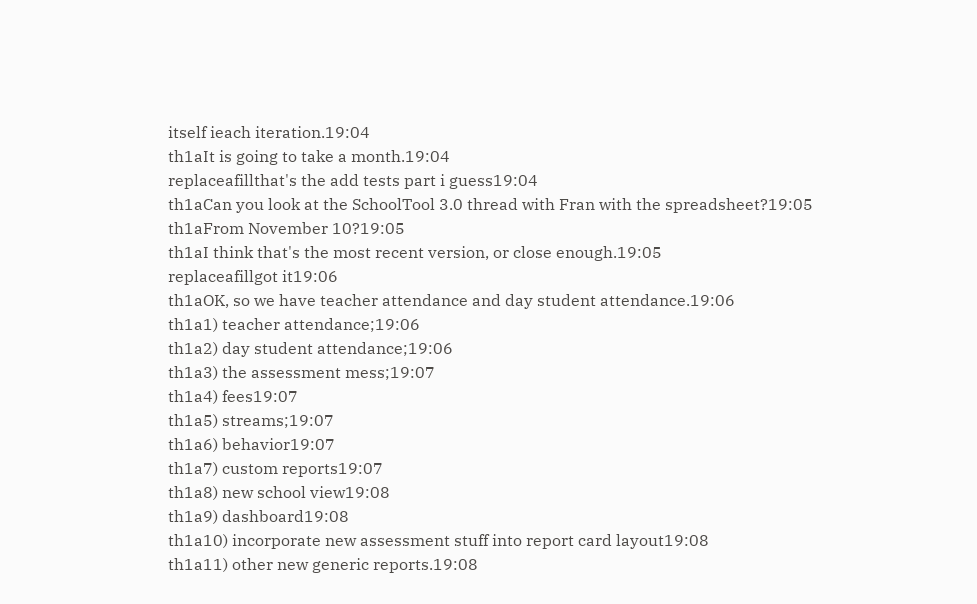itself ieach iteration.19:04
th1aIt is going to take a month.19:04
replaceafillthat's the add tests part i guess19:04
th1aCan you look at the SchoolTool 3.0 thread with Fran with the spreadsheet?19:05
th1aFrom November 10?19:05
th1aI think that's the most recent version, or close enough.19:05
replaceafillgot it19:06
th1aOK, so we have teacher attendance and day student attendance.19:06
th1a1) teacher attendance;19:06
th1a2) day student attendance;19:06
th1a3) the assessment mess;19:07
th1a4) fees19:07
th1a5) streams;19:07
th1a6) behavior19:07
th1a7) custom reports19:07
th1a8) new school view19:08
th1a9) dashboard19:08
th1a10) incorporate new assessment stuff into report card layout19:08
th1a11) other new generic reports.19:08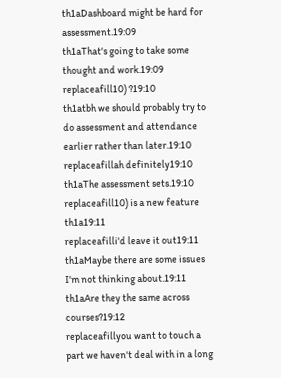th1aDashboard might be hard for assessment.19:09
th1aThat's going to take some thought and work.19:09
replaceafill10) ?19:10
th1atbh we should probably try to do assessment and attendance earlier rather than later.19:10
replaceafillah definitely19:10
th1aThe assessment sets.19:10
replaceafill10) is a new feature th1a19:11
replaceafilli'd leave it out19:11
th1aMaybe there are some issues I'm not thinking about.19:11
th1aAre they the same across courses?19:12
replaceafillyou want to touch a part we haven't deal with in a long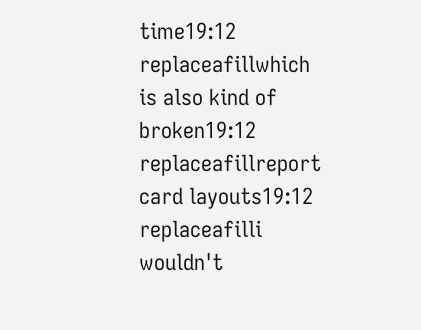time19:12
replaceafillwhich is also kind of broken19:12
replaceafillreport card layouts19:12
replaceafilli wouldn't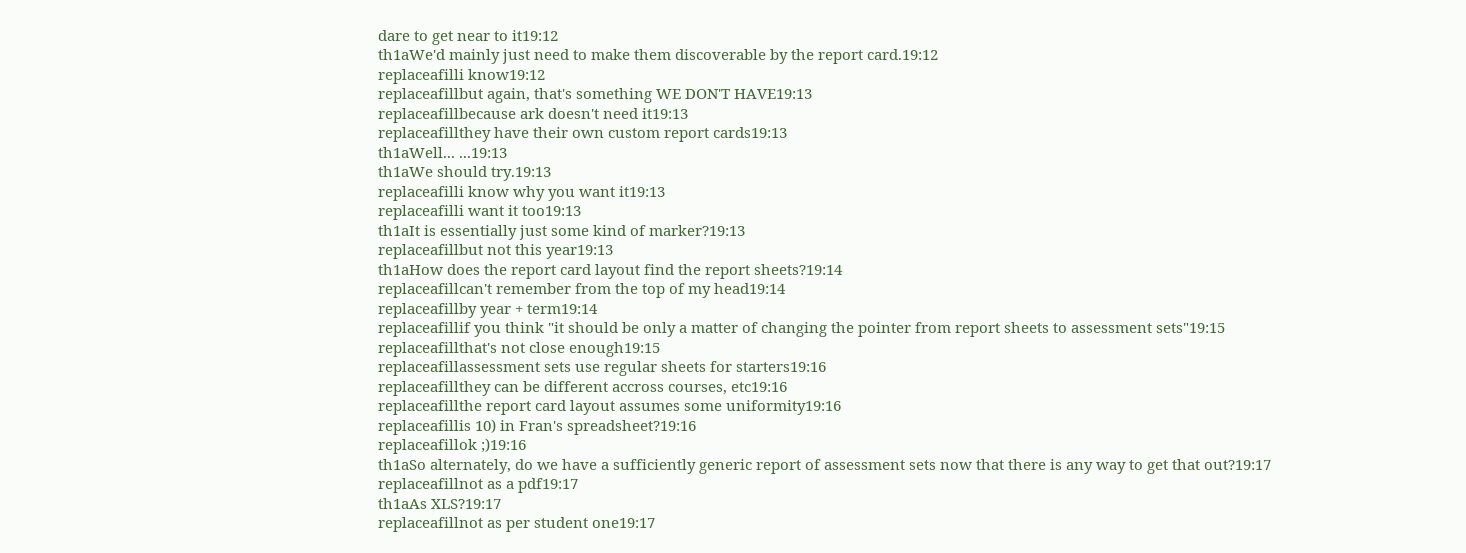dare to get near to it19:12
th1aWe'd mainly just need to make them discoverable by the report card.19:12
replaceafilli know19:12
replaceafillbut again, that's something WE DON'T HAVE19:13
replaceafillbecause ark doesn't need it19:13
replaceafillthey have their own custom report cards19:13
th1aWell... ...19:13
th1aWe should try.19:13
replaceafilli know why you want it19:13
replaceafilli want it too19:13
th1aIt is essentially just some kind of marker?19:13
replaceafillbut not this year19:13
th1aHow does the report card layout find the report sheets?19:14
replaceafillcan't remember from the top of my head19:14
replaceafillby year + term19:14
replaceafillif you think "it should be only a matter of changing the pointer from report sheets to assessment sets"19:15
replaceafillthat's not close enough19:15
replaceafillassessment sets use regular sheets for starters19:16
replaceafillthey can be different accross courses, etc19:16
replaceafillthe report card layout assumes some uniformity19:16
replaceafillis 10) in Fran's spreadsheet?19:16
replaceafillok ;)19:16
th1aSo alternately, do we have a sufficiently generic report of assessment sets now that there is any way to get that out?19:17
replaceafillnot as a pdf19:17
th1aAs XLS?19:17
replaceafillnot as per student one19:17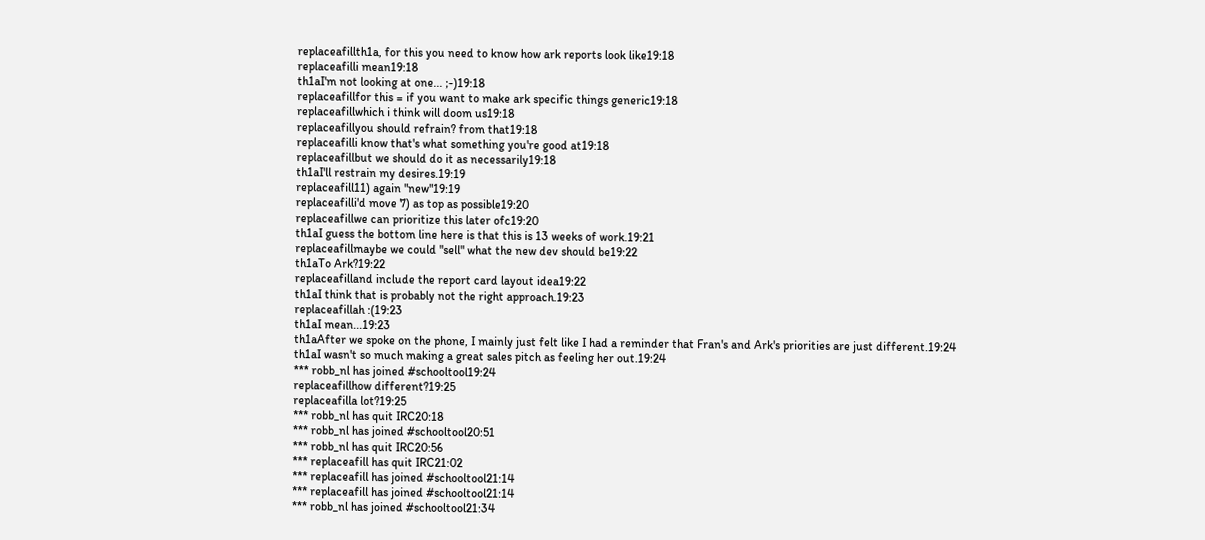replaceafillth1a, for this you need to know how ark reports look like19:18
replaceafilli mean19:18
th1aI'm not looking at one... ;-)19:18
replaceafillfor this = if you want to make ark specific things generic19:18
replaceafillwhich i think will doom us19:18
replaceafillyou should refrain? from that19:18
replaceafilli know that's what something you're good at19:18
replaceafillbut we should do it as necessarily19:18
th1aI'll restrain my desires.19:19
replaceafill11) again "new"19:19
replaceafilli'd move 7) as top as possible19:20
replaceafillwe can prioritize this later ofc19:20
th1aI guess the bottom line here is that this is 13 weeks of work.19:21
replaceafillmaybe we could "sell" what the new dev should be19:22
th1aTo Ark?19:22
replaceafilland include the report card layout idea19:22
th1aI think that is probably not the right approach.19:23
replaceafillah :(19:23
th1aI mean...19:23
th1aAfter we spoke on the phone, I mainly just felt like I had a reminder that Fran's and Ark's priorities are just different.19:24
th1aI wasn't so much making a great sales pitch as feeling her out.19:24
*** robb_nl has joined #schooltool19:24
replaceafillhow different?19:25
replaceafilla lot?19:25
*** robb_nl has quit IRC20:18
*** robb_nl has joined #schooltool20:51
*** robb_nl has quit IRC20:56
*** replaceafill has quit IRC21:02
*** replaceafill has joined #schooltool21:14
*** replaceafill has joined #schooltool21:14
*** robb_nl has joined #schooltool21:34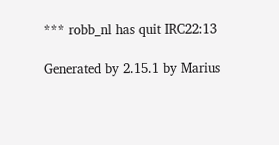*** robb_nl has quit IRC22:13

Generated by 2.15.1 by Marius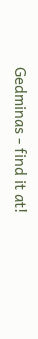Gedminas - find it at!